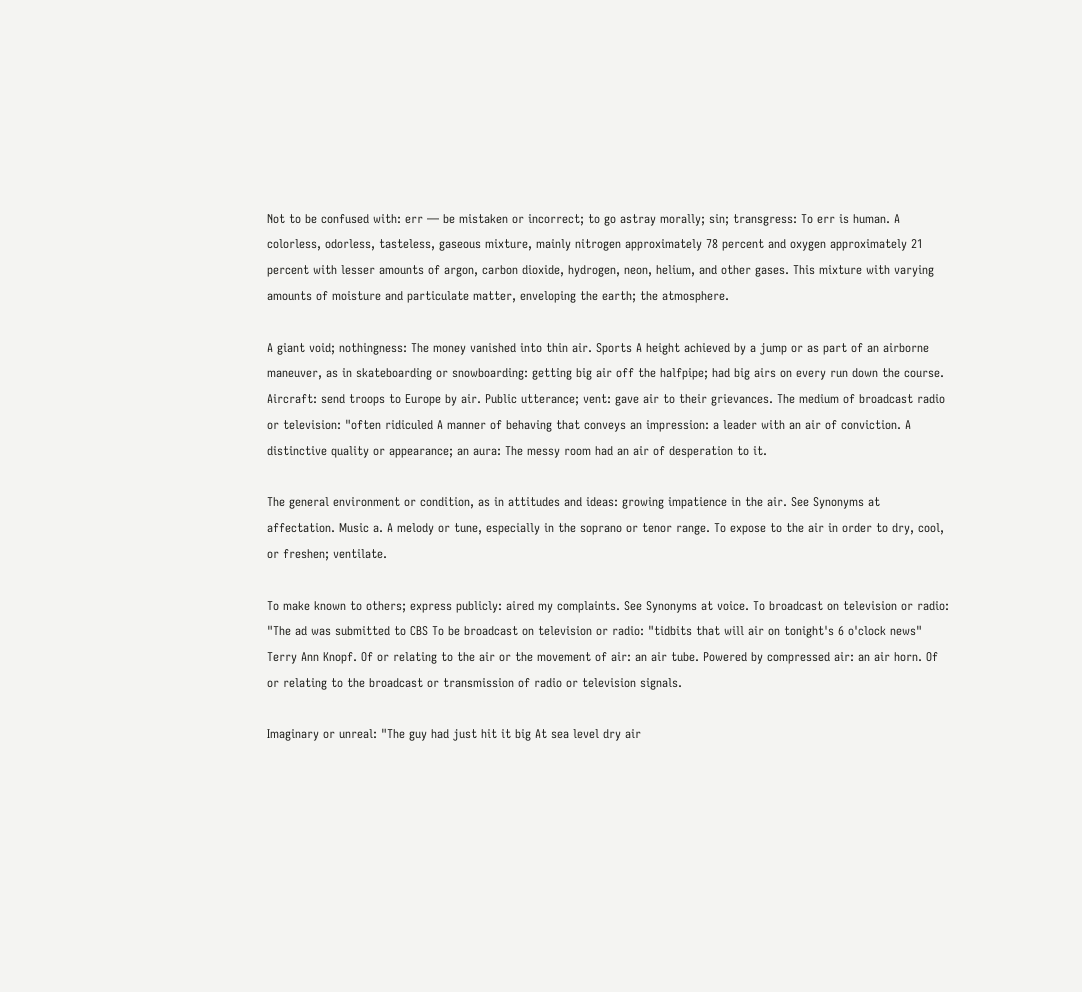Not to be confused with: err — be mistaken or incorrect; to go astray morally; sin; transgress: To err is human. A colorless, odorless, tasteless, gaseous mixture, mainly nitrogen approximately 78 percent and oxygen approximately 21 percent with lesser amounts of argon, carbon dioxide, hydrogen, neon, helium, and other gases. This mixture with varying amounts of moisture and particulate matter, enveloping the earth; the atmosphere.

A giant void; nothingness: The money vanished into thin air. Sports A height achieved by a jump or as part of an airborne maneuver, as in skateboarding or snowboarding: getting big air off the halfpipe; had big airs on every run down the course. Aircraft: send troops to Europe by air. Public utterance; vent: gave air to their grievances. The medium of broadcast radio or television: "often ridiculed A manner of behaving that conveys an impression: a leader with an air of conviction. A distinctive quality or appearance; an aura: The messy room had an air of desperation to it.

The general environment or condition, as in attitudes and ideas: growing impatience in the air. See Synonyms at affectation. Music a. A melody or tune, especially in the soprano or tenor range. To expose to the air in order to dry, cool, or freshen; ventilate.

To make known to others; express publicly: aired my complaints. See Synonyms at voice. To broadcast on television or radio: "The ad was submitted to CBS To be broadcast on television or radio: "tidbits that will air on tonight's 6 o'clock news" Terry Ann Knopf. Of or relating to the air or the movement of air: an air tube. Powered by compressed air: an air horn. Of or relating to the broadcast or transmission of radio or television signals.

Imaginary or unreal: "The guy had just hit it big At sea level dry air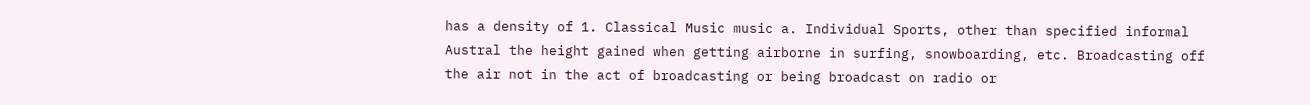has a density of 1. Classical Music music a. Individual Sports, other than specified informal Austral the height gained when getting airborne in surfing, snowboarding, etc. Broadcasting off the air not in the act of broadcasting or being broadcast on radio or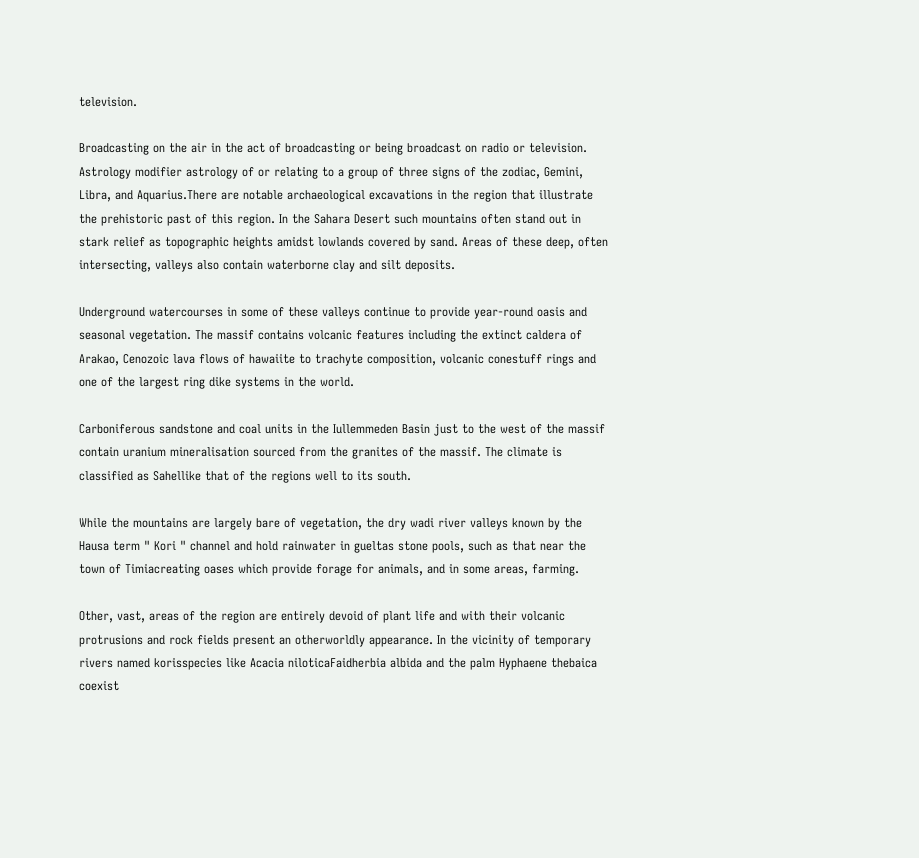television.

Broadcasting on the air in the act of broadcasting or being broadcast on radio or television. Astrology modifier astrology of or relating to a group of three signs of the zodiac, Gemini, Libra, and Aquarius.There are notable archaeological excavations in the region that illustrate the prehistoric past of this region. In the Sahara Desert such mountains often stand out in stark relief as topographic heights amidst lowlands covered by sand. Areas of these deep, often intersecting, valleys also contain waterborne clay and silt deposits.

Underground watercourses in some of these valleys continue to provide year-round oasis and seasonal vegetation. The massif contains volcanic features including the extinct caldera of Arakao, Cenozoic lava flows of hawaiite to trachyte composition, volcanic conestuff rings and one of the largest ring dike systems in the world.

Carboniferous sandstone and coal units in the Iullemmeden Basin just to the west of the massif contain uranium mineralisation sourced from the granites of the massif. The climate is classified as Sahellike that of the regions well to its south.

While the mountains are largely bare of vegetation, the dry wadi river valleys known by the Hausa term " Kori " channel and hold rainwater in gueltas stone pools, such as that near the town of Timiacreating oases which provide forage for animals, and in some areas, farming.

Other, vast, areas of the region are entirely devoid of plant life and with their volcanic protrusions and rock fields present an otherworldly appearance. In the vicinity of temporary rivers named korisspecies like Acacia niloticaFaidherbia albida and the palm Hyphaene thebaica coexist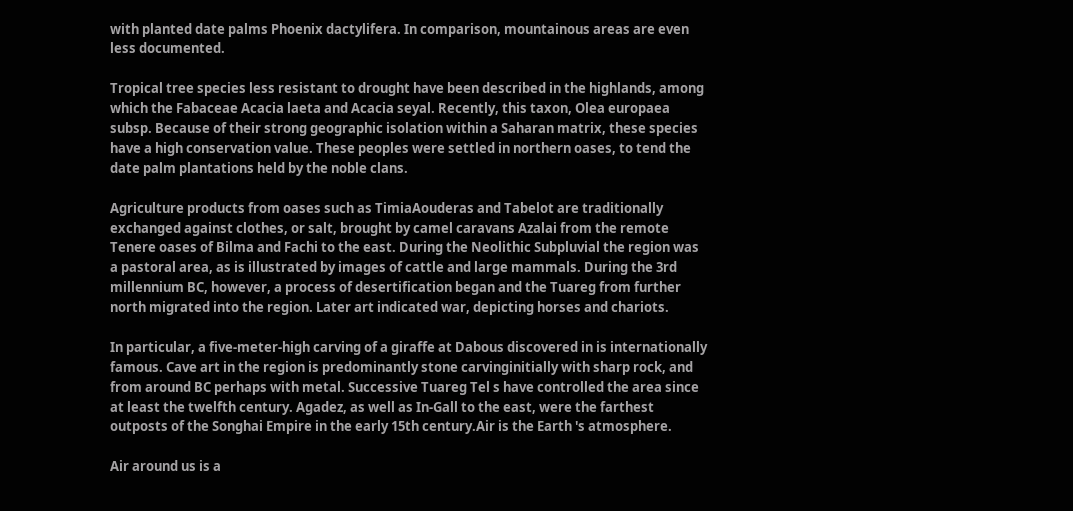with planted date palms Phoenix dactylifera. In comparison, mountainous areas are even less documented.

Tropical tree species less resistant to drought have been described in the highlands, among which the Fabaceae Acacia laeta and Acacia seyal. Recently, this taxon, Olea europaea subsp. Because of their strong geographic isolation within a Saharan matrix, these species have a high conservation value. These peoples were settled in northern oases, to tend the date palm plantations held by the noble clans.

Agriculture products from oases such as TimiaAouderas and Tabelot are traditionally exchanged against clothes, or salt, brought by camel caravans Azalai from the remote Tenere oases of Bilma and Fachi to the east. During the Neolithic Subpluvial the region was a pastoral area, as is illustrated by images of cattle and large mammals. During the 3rd millennium BC, however, a process of desertification began and the Tuareg from further north migrated into the region. Later art indicated war, depicting horses and chariots.

In particular, a five-meter-high carving of a giraffe at Dabous discovered in is internationally famous. Cave art in the region is predominantly stone carvinginitially with sharp rock, and from around BC perhaps with metal. Successive Tuareg Tel s have controlled the area since at least the twelfth century. Agadez, as well as In-Gall to the east, were the farthest outposts of the Songhai Empire in the early 15th century.Air is the Earth 's atmosphere.

Air around us is a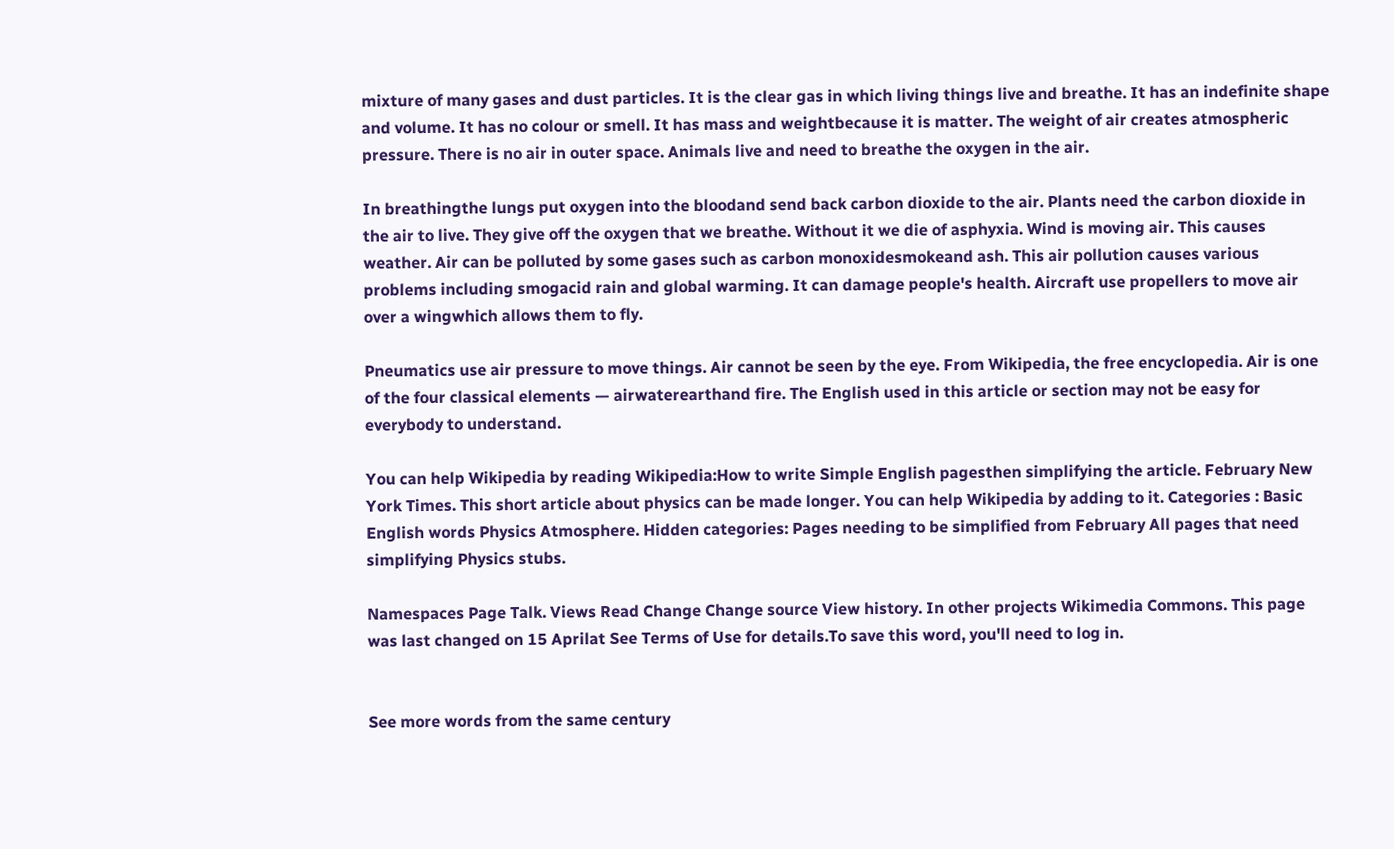mixture of many gases and dust particles. It is the clear gas in which living things live and breathe. It has an indefinite shape and volume. It has no colour or smell. It has mass and weightbecause it is matter. The weight of air creates atmospheric pressure. There is no air in outer space. Animals live and need to breathe the oxygen in the air.

In breathingthe lungs put oxygen into the bloodand send back carbon dioxide to the air. Plants need the carbon dioxide in the air to live. They give off the oxygen that we breathe. Without it we die of asphyxia. Wind is moving air. This causes weather. Air can be polluted by some gases such as carbon monoxidesmokeand ash. This air pollution causes various problems including smogacid rain and global warming. It can damage people's health. Aircraft use propellers to move air over a wingwhich allows them to fly.

Pneumatics use air pressure to move things. Air cannot be seen by the eye. From Wikipedia, the free encyclopedia. Air is one of the four classical elements — airwaterearthand fire. The English used in this article or section may not be easy for everybody to understand.

You can help Wikipedia by reading Wikipedia:How to write Simple English pagesthen simplifying the article. February New York Times. This short article about physics can be made longer. You can help Wikipedia by adding to it. Categories : Basic English words Physics Atmosphere. Hidden categories: Pages needing to be simplified from February All pages that need simplifying Physics stubs.

Namespaces Page Talk. Views Read Change Change source View history. In other projects Wikimedia Commons. This page was last changed on 15 Aprilat See Terms of Use for details.To save this word, you'll need to log in.


See more words from the same century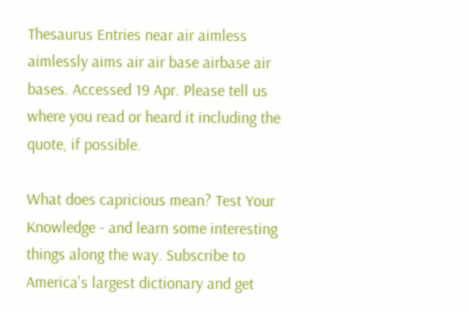Thesaurus Entries near air aimless aimlessly aims air air base airbase air bases. Accessed 19 Apr. Please tell us where you read or heard it including the quote, if possible.

What does capricious mean? Test Your Knowledge - and learn some interesting things along the way. Subscribe to America's largest dictionary and get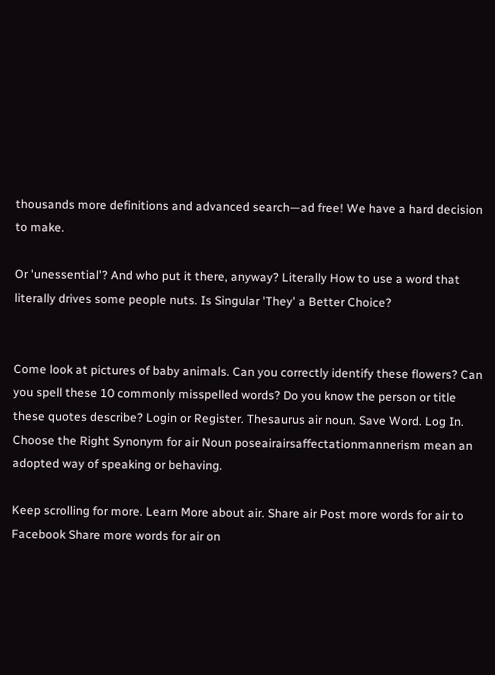thousands more definitions and advanced search—ad free! We have a hard decision to make.

Or 'unessential'? And who put it there, anyway? Literally How to use a word that literally drives some people nuts. Is Singular 'They' a Better Choice?


Come look at pictures of baby animals. Can you correctly identify these flowers? Can you spell these 10 commonly misspelled words? Do you know the person or title these quotes describe? Login or Register. Thesaurus air noun. Save Word. Log In. Choose the Right Synonym for air Noun poseairairsaffectationmannerism mean an adopted way of speaking or behaving.

Keep scrolling for more. Learn More about air. Share air Post more words for air to Facebook Share more words for air on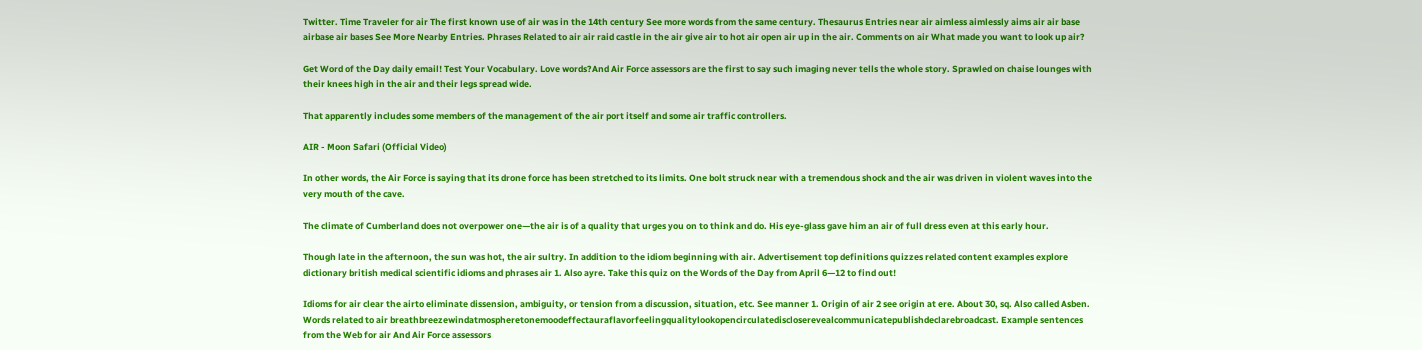Twitter. Time Traveler for air The first known use of air was in the 14th century See more words from the same century. Thesaurus Entries near air aimless aimlessly aims air air base airbase air bases See More Nearby Entries. Phrases Related to air air raid castle in the air give air to hot air open air up in the air. Comments on air What made you want to look up air?

Get Word of the Day daily email! Test Your Vocabulary. Love words?And Air Force assessors are the first to say such imaging never tells the whole story. Sprawled on chaise lounges with their knees high in the air and their legs spread wide.

That apparently includes some members of the management of the air port itself and some air traffic controllers.

AIR - Moon Safari (Official Video)

In other words, the Air Force is saying that its drone force has been stretched to its limits. One bolt struck near with a tremendous shock and the air was driven in violent waves into the very mouth of the cave.

The climate of Cumberland does not overpower one—the air is of a quality that urges you on to think and do. His eye-glass gave him an air of full dress even at this early hour.

Though late in the afternoon, the sun was hot, the air sultry. In addition to the idiom beginning with air. Advertisement top definitions quizzes related content examples explore dictionary british medical scientific idioms and phrases air 1. Also ayre. Take this quiz on the Words of the Day from April 6—12 to find out!

Idioms for air clear the airto eliminate dissension, ambiguity, or tension from a discussion, situation, etc. See manner 1. Origin of air 2 see origin at ere. About 30, sq. Also called Asben. Words related to air breathbreezewindatmospheretonemoodeffectauraflavorfeelingqualitylookopencirculatediscloserevealcommunicatepublishdeclarebroadcast. Example sentences from the Web for air And Air Force assessors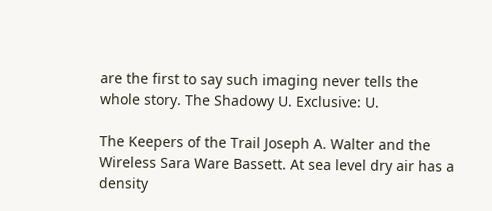are the first to say such imaging never tells the whole story. The Shadowy U. Exclusive: U.

The Keepers of the Trail Joseph A. Walter and the Wireless Sara Ware Bassett. At sea level dry air has a density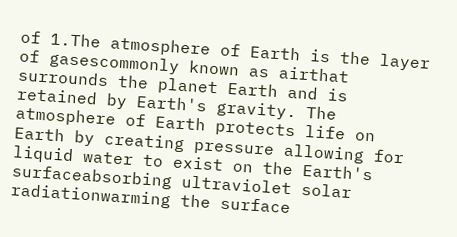of 1.The atmosphere of Earth is the layer of gasescommonly known as airthat surrounds the planet Earth and is retained by Earth's gravity. The atmosphere of Earth protects life on Earth by creating pressure allowing for liquid water to exist on the Earth's surfaceabsorbing ultraviolet solar radiationwarming the surface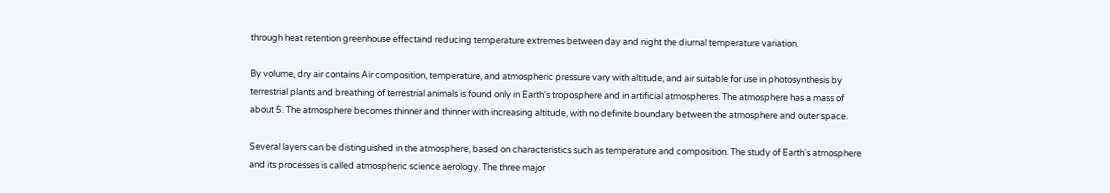through heat retention greenhouse effectand reducing temperature extremes between day and night the diurnal temperature variation.

By volume, dry air contains Air composition, temperature, and atmospheric pressure vary with altitude, and air suitable for use in photosynthesis by terrestrial plants and breathing of terrestrial animals is found only in Earth's troposphere and in artificial atmospheres. The atmosphere has a mass of about 5. The atmosphere becomes thinner and thinner with increasing altitude, with no definite boundary between the atmosphere and outer space.

Several layers can be distinguished in the atmosphere, based on characteristics such as temperature and composition. The study of Earth's atmosphere and its processes is called atmospheric science aerology. The three major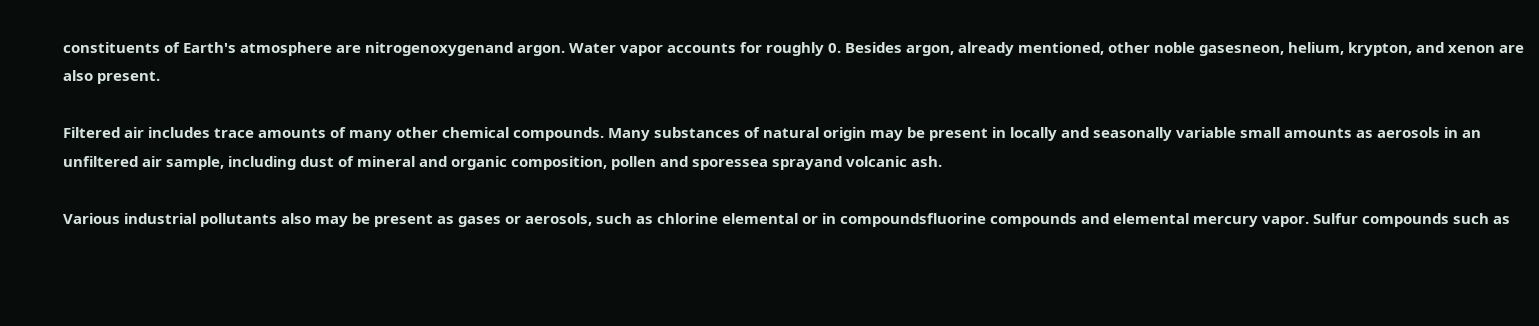constituents of Earth's atmosphere are nitrogenoxygenand argon. Water vapor accounts for roughly 0. Besides argon, already mentioned, other noble gasesneon, helium, krypton, and xenon are also present.

Filtered air includes trace amounts of many other chemical compounds. Many substances of natural origin may be present in locally and seasonally variable small amounts as aerosols in an unfiltered air sample, including dust of mineral and organic composition, pollen and sporessea sprayand volcanic ash.

Various industrial pollutants also may be present as gases or aerosols, such as chlorine elemental or in compoundsfluorine compounds and elemental mercury vapor. Sulfur compounds such as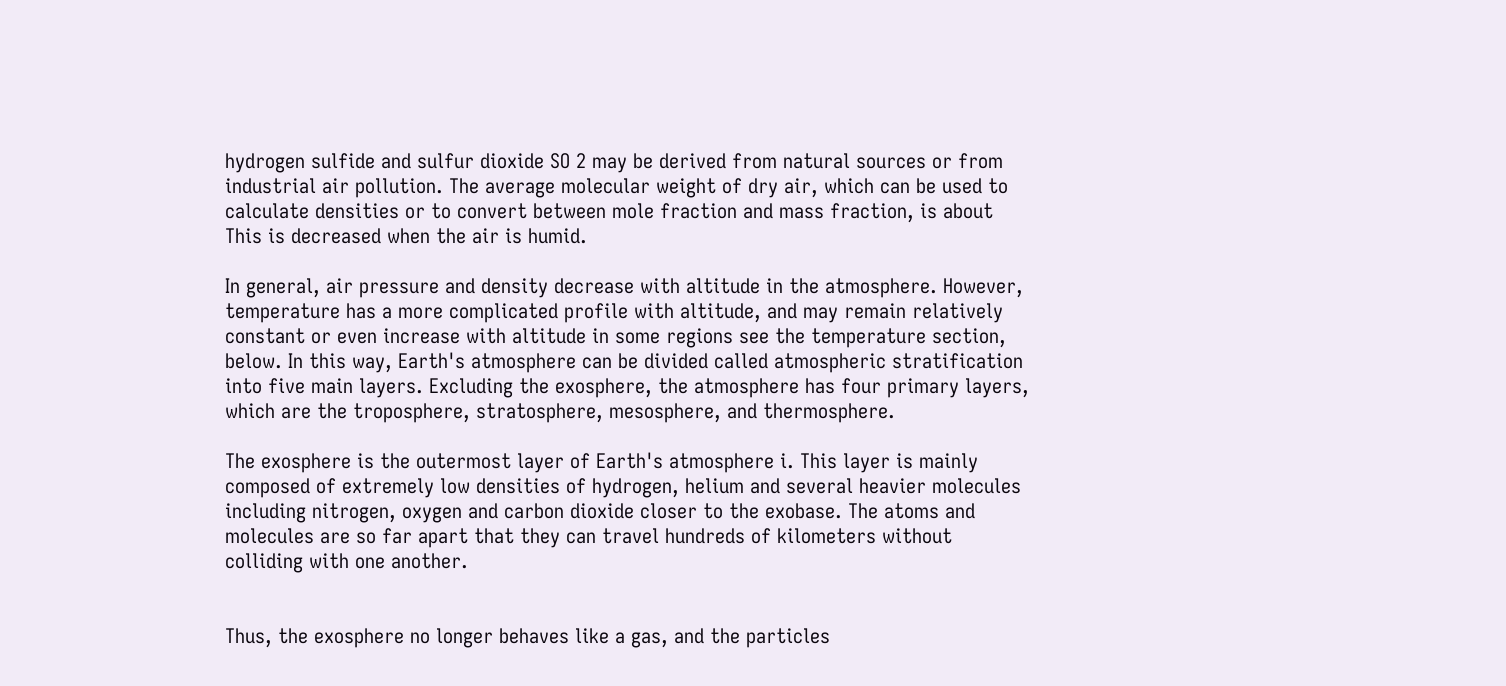hydrogen sulfide and sulfur dioxide SO 2 may be derived from natural sources or from industrial air pollution. The average molecular weight of dry air, which can be used to calculate densities or to convert between mole fraction and mass fraction, is about This is decreased when the air is humid.

In general, air pressure and density decrease with altitude in the atmosphere. However, temperature has a more complicated profile with altitude, and may remain relatively constant or even increase with altitude in some regions see the temperature section, below. In this way, Earth's atmosphere can be divided called atmospheric stratification into five main layers. Excluding the exosphere, the atmosphere has four primary layers, which are the troposphere, stratosphere, mesosphere, and thermosphere.

The exosphere is the outermost layer of Earth's atmosphere i. This layer is mainly composed of extremely low densities of hydrogen, helium and several heavier molecules including nitrogen, oxygen and carbon dioxide closer to the exobase. The atoms and molecules are so far apart that they can travel hundreds of kilometers without colliding with one another.


Thus, the exosphere no longer behaves like a gas, and the particles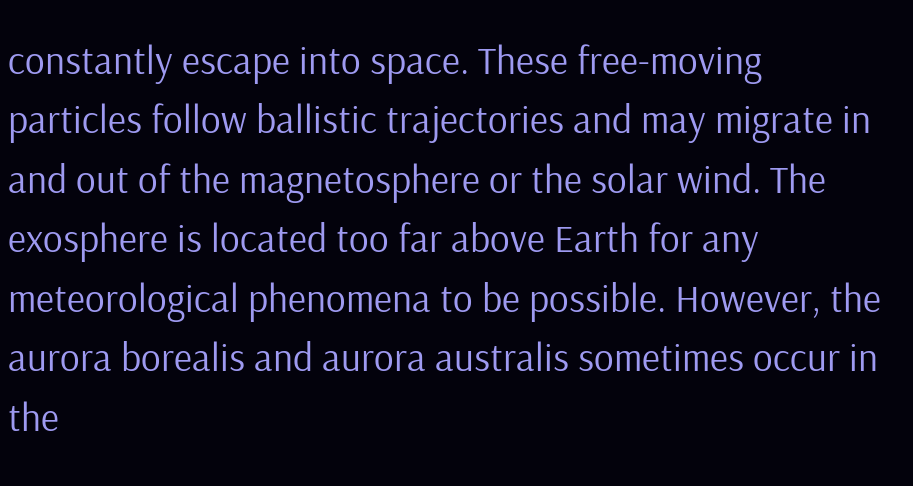constantly escape into space. These free-moving particles follow ballistic trajectories and may migrate in and out of the magnetosphere or the solar wind. The exosphere is located too far above Earth for any meteorological phenomena to be possible. However, the aurora borealis and aurora australis sometimes occur in the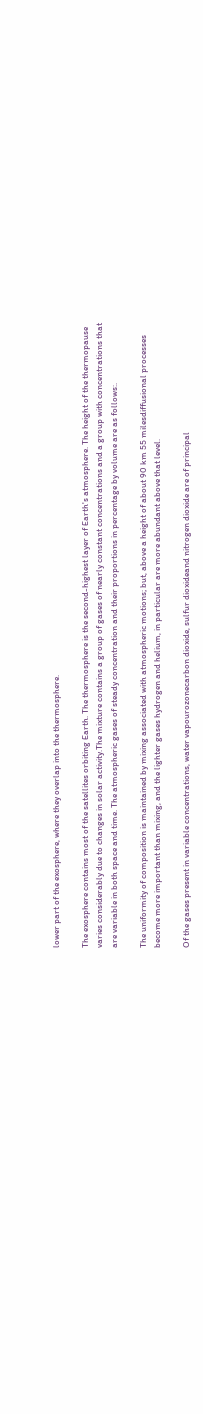lower part of the exosphere, where they overlap into the thermosphere.

The exosphere contains most of the satellites orbiting Earth. The thermosphere is the second-highest layer of Earth's atmosphere. The height of the thermopause varies considerably due to changes in solar activity.The mixture contains a group of gases of nearly constant concentrations and a group with concentrations that are variable in both space and time. The atmospheric gases of steady concentration and their proportions in percentage by volume are as follows:.

The uniformity of composition is maintained by mixing associated with atmospheric motions; but, above a height of about 90 km 55 milesdiffusional processes become more important than mixing, and the lighter gases hydrogen and helium, in particular are more abundant above that level.

Of the gases present in variable concentrations, water vapourozonecarbon dioxide, sulfur dioxideand nitrogen dioxide are of principal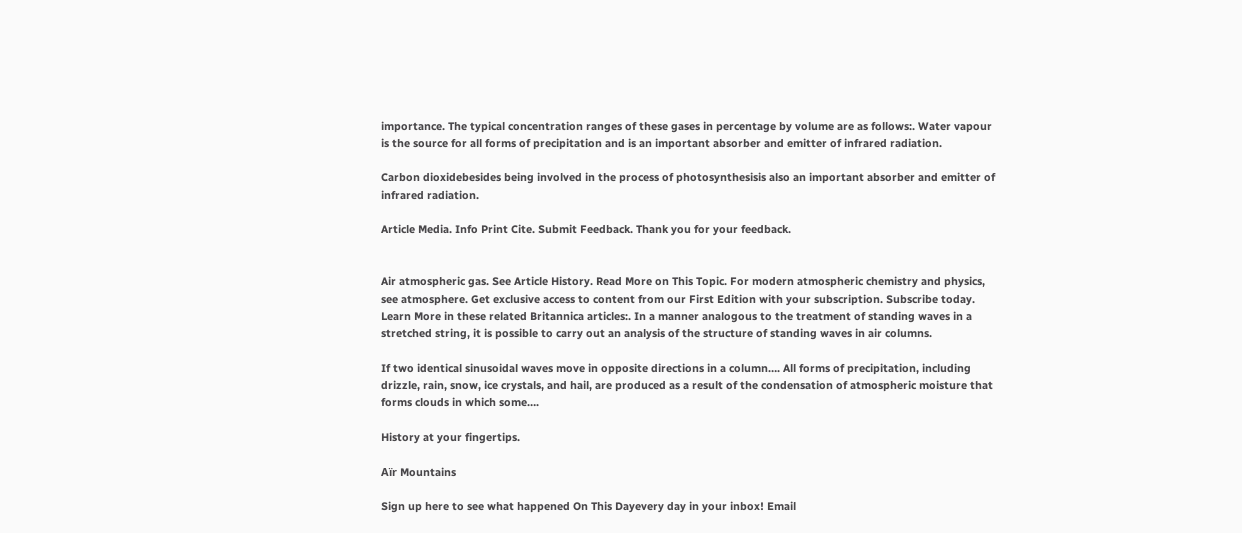importance. The typical concentration ranges of these gases in percentage by volume are as follows:. Water vapour is the source for all forms of precipitation and is an important absorber and emitter of infrared radiation.

Carbon dioxidebesides being involved in the process of photosynthesisis also an important absorber and emitter of infrared radiation.

Article Media. Info Print Cite. Submit Feedback. Thank you for your feedback.


Air atmospheric gas. See Article History. Read More on This Topic. For modern atmospheric chemistry and physics, see atmosphere. Get exclusive access to content from our First Edition with your subscription. Subscribe today. Learn More in these related Britannica articles:. In a manner analogous to the treatment of standing waves in a stretched string, it is possible to carry out an analysis of the structure of standing waves in air columns.

If two identical sinusoidal waves move in opposite directions in a column…. All forms of precipitation, including drizzle, rain, snow, ice crystals, and hail, are produced as a result of the condensation of atmospheric moisture that forms clouds in which some….

History at your fingertips.

Aïr Mountains

Sign up here to see what happened On This Dayevery day in your inbox! Email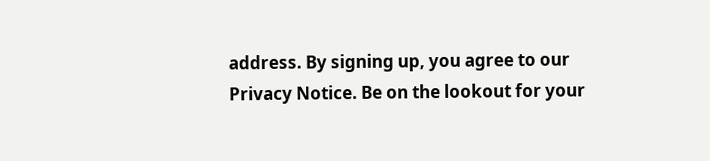address. By signing up, you agree to our Privacy Notice. Be on the lookout for your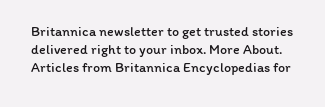Britannica newsletter to get trusted stories delivered right to your inbox. More About. Articles from Britannica Encyclopedias for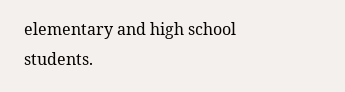elementary and high school students.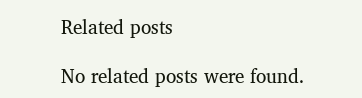Related posts

No related posts were found.